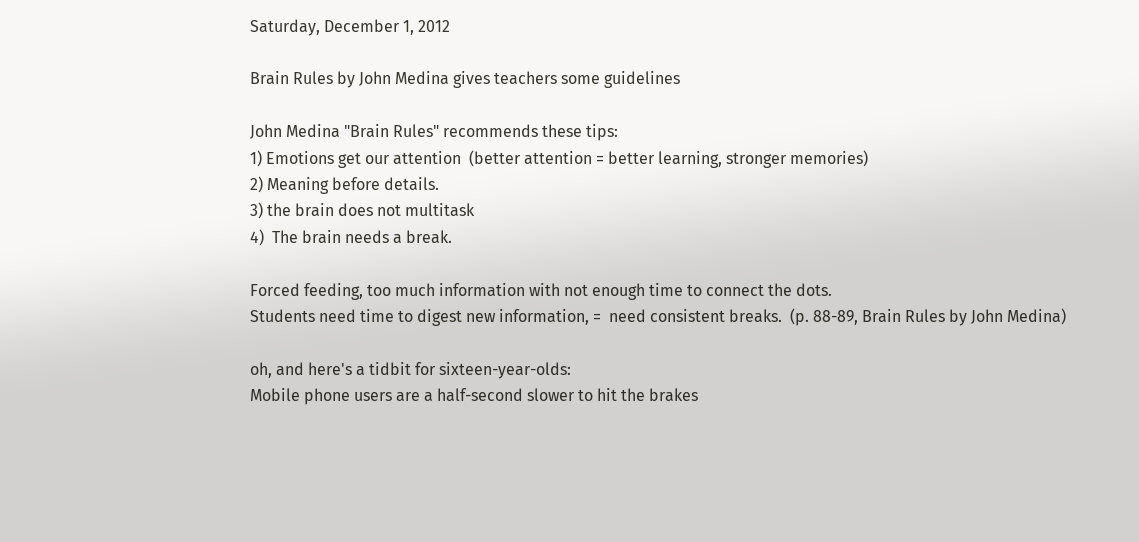Saturday, December 1, 2012

Brain Rules by John Medina gives teachers some guidelines

John Medina "Brain Rules" recommends these tips:
1) Emotions get our attention  (better attention = better learning, stronger memories)
2) Meaning before details.
3) the brain does not multitask
4)  The brain needs a break.

Forced feeding, too much information with not enough time to connect the dots.
Students need time to digest new information, =  need consistent breaks.  (p. 88-89, Brain Rules by John Medina)

oh, and here's a tidbit for sixteen-year-olds:
Mobile phone users are a half-second slower to hit the brakes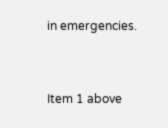in emergencies.


Item 1 above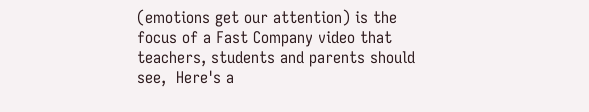(emotions get our attention) is the focus of a Fast Company video that teachers, students and parents should see,  Here's a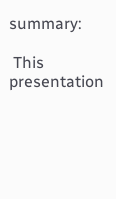summary:

 This presentation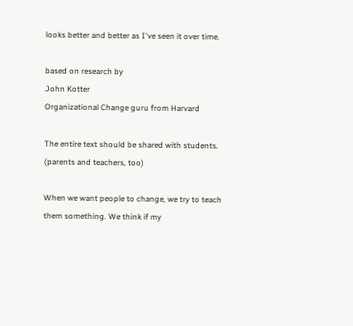looks better and better as I've seen it over time.

based on research by
John Kotter
Organizational Change guru from Harvard

The entire text should be shared with students.
(parents and teachers, too)

When we want people to change, we try to teach them something. We think if my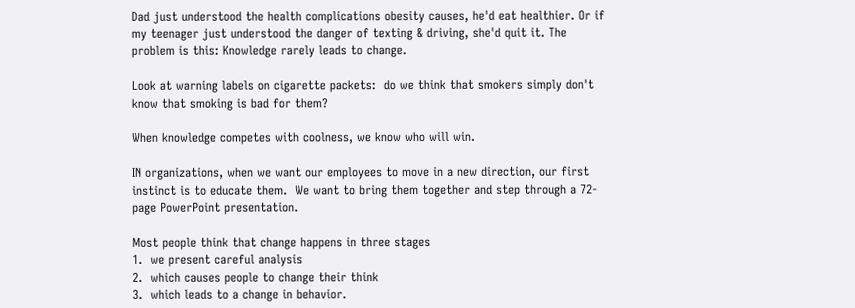Dad just understood the health complications obesity causes, he'd eat healthier. Or if my teenager just understood the danger of texting & driving, she'd quit it. The problem is this: Knowledge rarely leads to change.

Look at warning labels on cigarette packets:  do we think that smokers simply don't know that smoking is bad for them?

When knowledge competes with coolness, we know who will win.

IN organizations, when we want our employees to move in a new direction, our first instinct is to educate them.  We want to bring them together and step through a 72-page PowerPoint presentation.

Most people think that change happens in three stages
1.  we present careful analysis
2.  which causes people to change their think
3.  which leads to a change in behavior.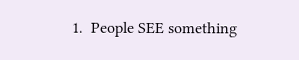1.  People SEE something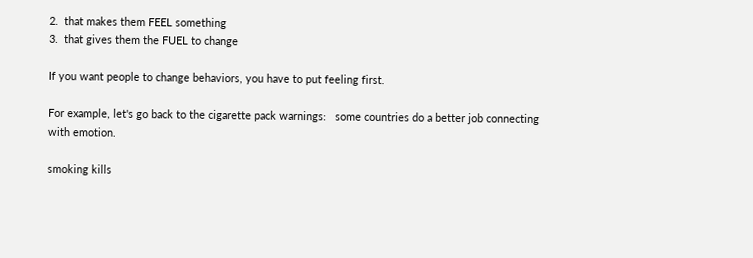2.  that makes them FEEL something
3.  that gives them the FUEL to change

If you want people to change behaviors, you have to put feeling first.

For example, let's go back to the cigarette pack warnings:   some countries do a better job connecting with emotion.

smoking kills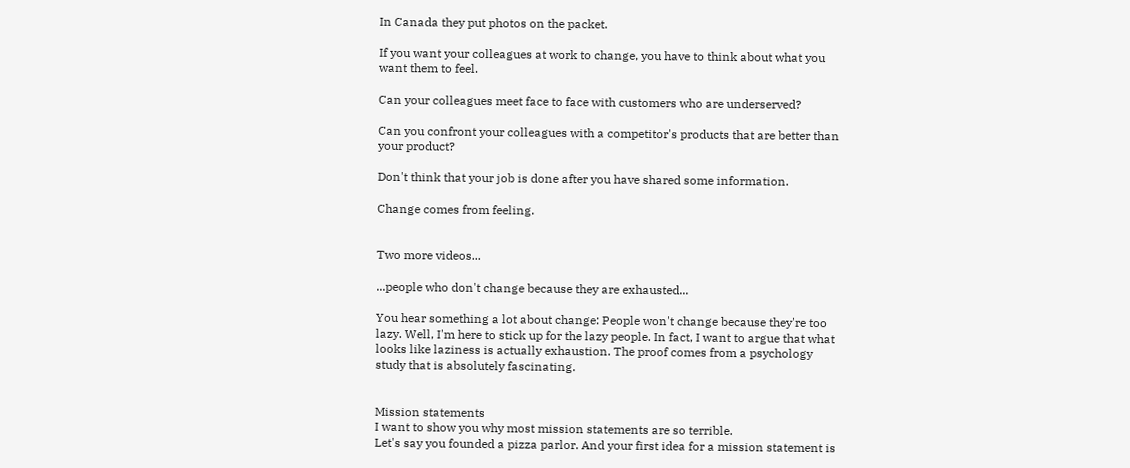In Canada they put photos on the packet.

If you want your colleagues at work to change, you have to think about what you want them to feel.

Can your colleagues meet face to face with customers who are underserved?

Can you confront your colleagues with a competitor's products that are better than your product?

Don't think that your job is done after you have shared some information.

Change comes from feeling.


Two more videos...

...people who don't change because they are exhausted...

You hear something a lot about change: People won't change because they're too lazy. Well, I'm here to stick up for the lazy people. In fact, I want to argue that what looks like laziness is actually exhaustion. The proof comes from a psychology study that is absolutely fascinating.


Mission statements
I want to show you why most mission statements are so terrible.
Let's say you founded a pizza parlor. And your first idea for a mission statement is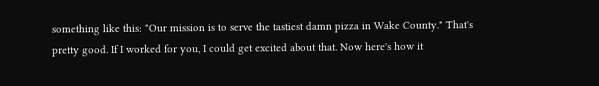something like this: "Our mission is to serve the tastiest damn pizza in Wake County." That's pretty good. If I worked for you, I could get excited about that. Now here's how it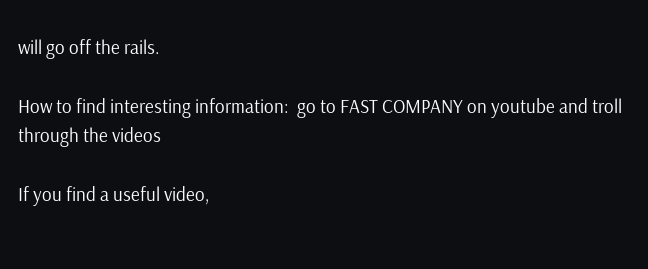will go off the rails.

How to find interesting information:  go to FAST COMPANY on youtube and troll through the videos

If you find a useful video,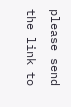please send the link to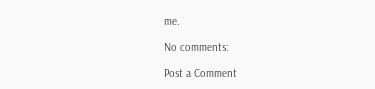me.

No comments:

Post a Comment